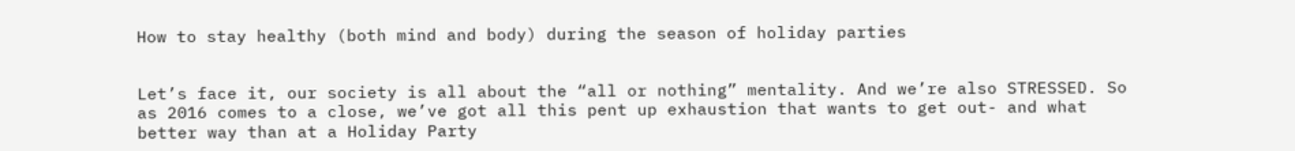How to stay healthy (both mind and body) during the season of holiday parties


Let’s face it, our society is all about the “all or nothing” mentality. And we’re also STRESSED. So as 2016 comes to a close, we’ve got all this pent up exhaustion that wants to get out- and what better way than at a Holiday Party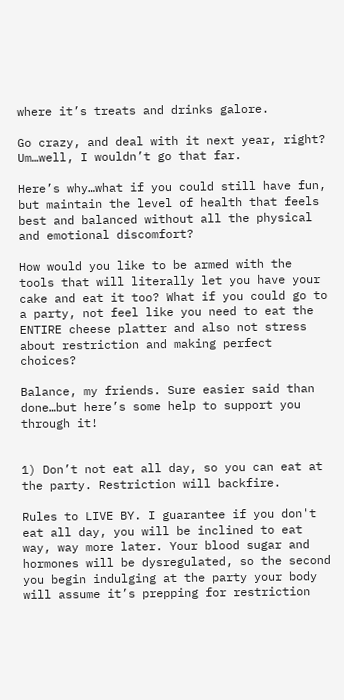where it’s treats and drinks galore.

Go crazy, and deal with it next year, right? Um…well, I wouldn’t go that far.

Here’s why…what if you could still have fun, but maintain the level of health that feels best and balanced without all the physical and emotional discomfort?

How would you like to be armed with the tools that will literally let you have your cake and eat it too? What if you could go to a party, not feel like you need to eat the ENTIRE cheese platter and also not stress about restriction and making perfect choices?

Balance, my friends. Sure easier said than done…but here’s some help to support you through it!


1) Don’t not eat all day, so you can eat at the party. Restriction will backfire.

Rules to LIVE BY. I guarantee if you don't eat all day, you will be inclined to eat way, way more later. Your blood sugar and hormones will be dysregulated, so the second you begin indulging at the party your body will assume it’s prepping for restriction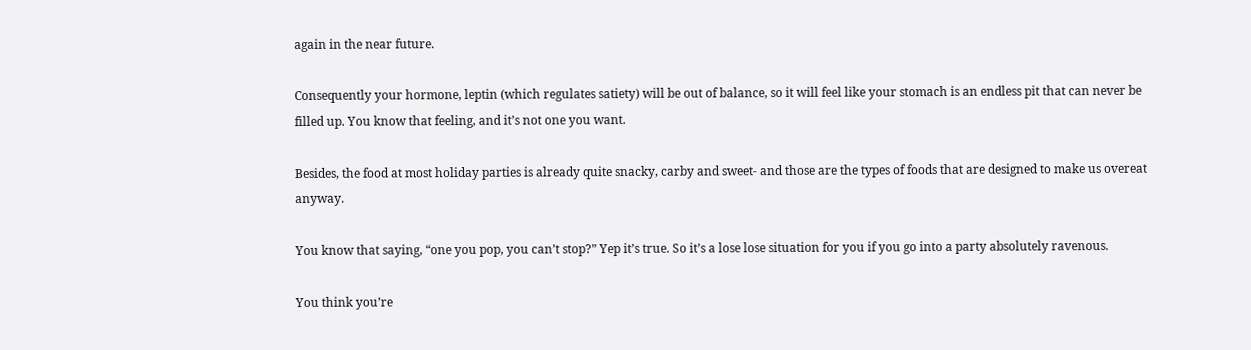again in the near future.

Consequently your hormone, leptin (which regulates satiety) will be out of balance, so it will feel like your stomach is an endless pit that can never be filled up. You know that feeling, and it’s not one you want.

Besides, the food at most holiday parties is already quite snacky, carby and sweet- and those are the types of foods that are designed to make us overeat anyway.

You know that saying, “one you pop, you can’t stop?” Yep it’s true. So it’s a lose lose situation for you if you go into a party absolutely ravenous.

You think you’re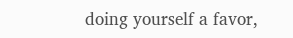doing yourself a favor,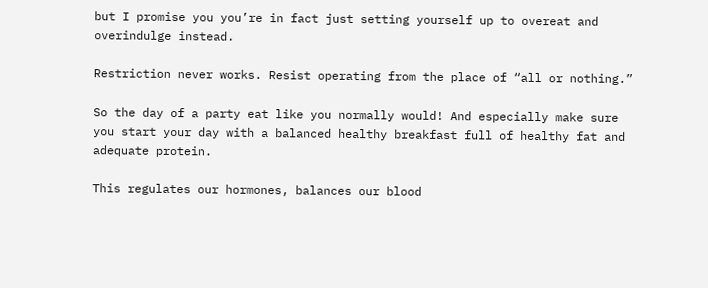but I promise you you’re in fact just setting yourself up to overeat and overindulge instead.

Restriction never works. Resist operating from the place of “all or nothing.”

So the day of a party eat like you normally would! And especially make sure you start your day with a balanced healthy breakfast full of healthy fat and adequate protein.

This regulates our hormones, balances our blood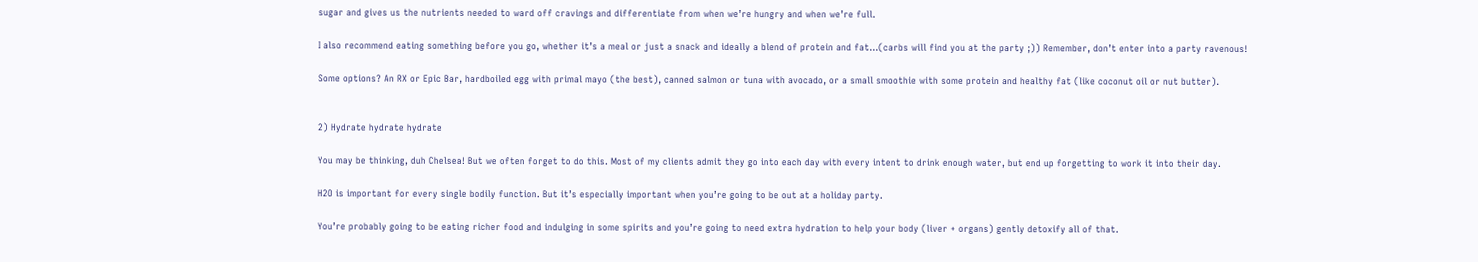sugar and gives us the nutrients needed to ward off cravings and differentiate from when we’re hungry and when we’re full.

I also recommend eating something before you go, whether it’s a meal or just a snack and ideally a blend of protein and fat…(carbs will find you at the party ;)) Remember, don’t enter into a party ravenous!

Some options? An RX or Epic Bar, hardboiled egg with primal mayo (the best), canned salmon or tuna with avocado, or a small smoothie with some protein and healthy fat (like coconut oil or nut butter).


2) Hydrate hydrate hydrate

You may be thinking, duh Chelsea! But we often forget to do this. Most of my clients admit they go into each day with every intent to drink enough water, but end up forgetting to work it into their day.

H2O is important for every single bodily function. But it’s especially important when you’re going to be out at a holiday party.

You’re probably going to be eating richer food and indulging in some spirits and you’re going to need extra hydration to help your body (liver + organs) gently detoxify all of that.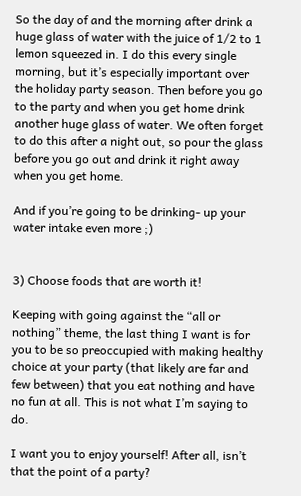So the day of and the morning after drink a huge glass of water with the juice of 1/2 to 1 lemon squeezed in. I do this every single morning, but it’s especially important over the holiday party season. Then before you go to the party and when you get home drink another huge glass of water. We often forget to do this after a night out, so pour the glass before you go out and drink it right away when you get home.

And if you’re going to be drinking- up your water intake even more ;)


3) Choose foods that are worth it!

Keeping with going against the “all or nothing” theme, the last thing I want is for you to be so preoccupied with making healthy choice at your party (that likely are far and few between) that you eat nothing and have no fun at all. This is not what I’m saying to do.

I want you to enjoy yourself! After all, isn’t that the point of a party?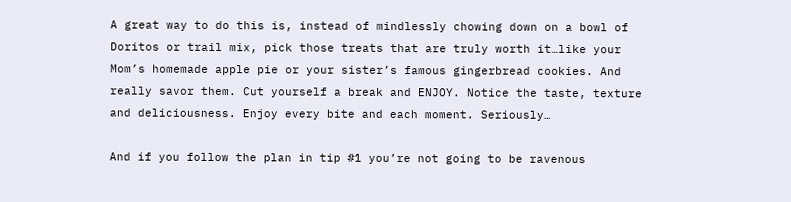A great way to do this is, instead of mindlessly chowing down on a bowl of Doritos or trail mix, pick those treats that are truly worth it…like your Mom’s homemade apple pie or your sister’s famous gingerbread cookies. And really savor them. Cut yourself a break and ENJOY. Notice the taste, texture and deliciousness. Enjoy every bite and each moment. Seriously…

And if you follow the plan in tip #1 you’re not going to be ravenous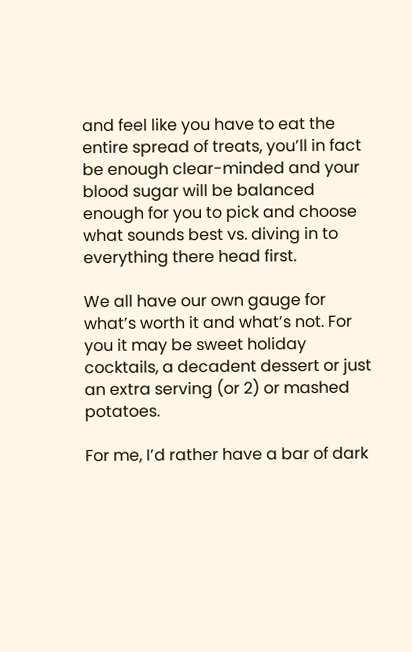and feel like you have to eat the entire spread of treats, you’ll in fact be enough clear-minded and your blood sugar will be balanced enough for you to pick and choose what sounds best vs. diving in to everything there head first.

We all have our own gauge for what’s worth it and what’s not. For you it may be sweet holiday cocktails, a decadent dessert or just an extra serving (or 2) or mashed potatoes.

For me, I’d rather have a bar of dark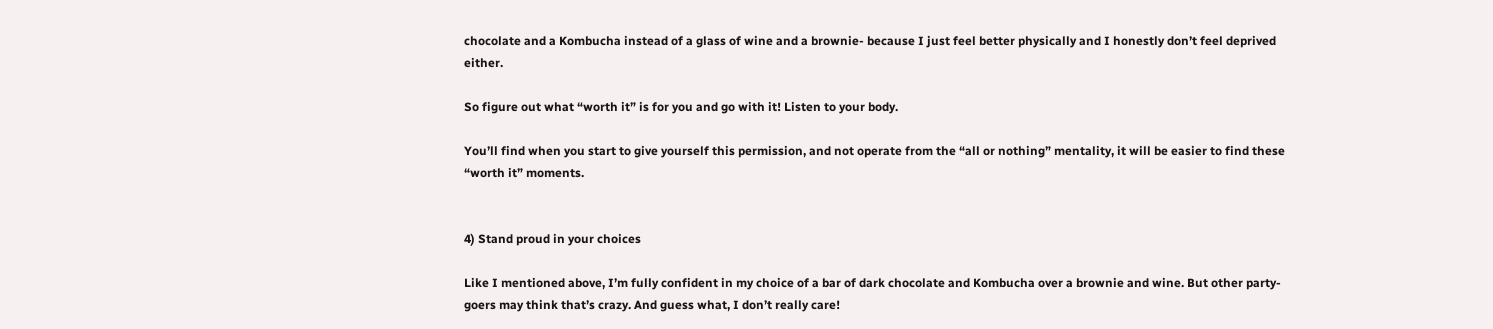chocolate and a Kombucha instead of a glass of wine and a brownie- because I just feel better physically and I honestly don’t feel deprived either.

So figure out what “worth it” is for you and go with it! Listen to your body.

You’ll find when you start to give yourself this permission, and not operate from the “all or nothing” mentality, it will be easier to find these “worth it” moments.


4) Stand proud in your choices

Like I mentioned above, I’m fully confident in my choice of a bar of dark chocolate and Kombucha over a brownie and wine. But other party-goers may think that’s crazy. And guess what, I don’t really care!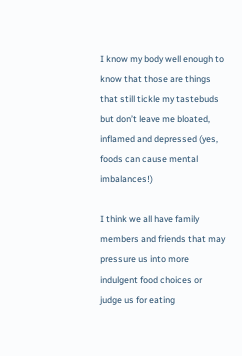I know my body well enough to know that those are things that still tickle my tastebuds but don’t leave me bloated, inflamed and depressed (yes, foods can cause mental imbalances!)

I think we all have family members and friends that may pressure us into more indulgent food choices or judge us for eating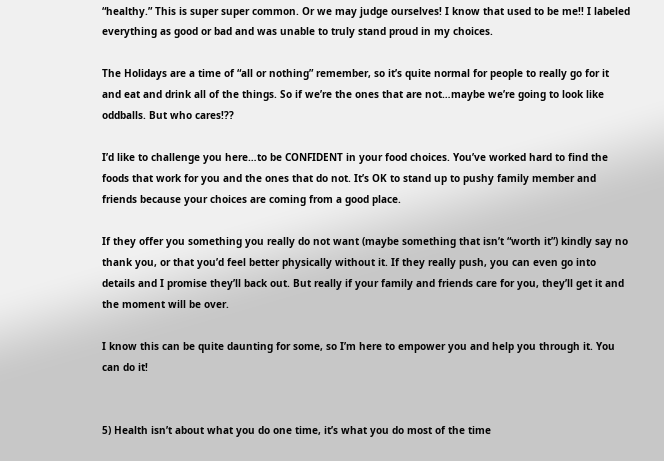“healthy.” This is super super common. Or we may judge ourselves! I know that used to be me!! I labeled everything as good or bad and was unable to truly stand proud in my choices.

The Holidays are a time of “all or nothing” remember, so it’s quite normal for people to really go for it and eat and drink all of the things. So if we’re the ones that are not…maybe we’re going to look like oddballs. But who cares!??

I’d like to challenge you here…to be CONFIDENT in your food choices. You’ve worked hard to find the foods that work for you and the ones that do not. It’s OK to stand up to pushy family member and friends because your choices are coming from a good place.

If they offer you something you really do not want (maybe something that isn’t “worth it”) kindly say no thank you, or that you’d feel better physically without it. If they really push, you can even go into details and I promise they’ll back out. But really if your family and friends care for you, they’ll get it and the moment will be over.

I know this can be quite daunting for some, so I’m here to empower you and help you through it. You can do it!


5) Health isn’t about what you do one time, it’s what you do most of the time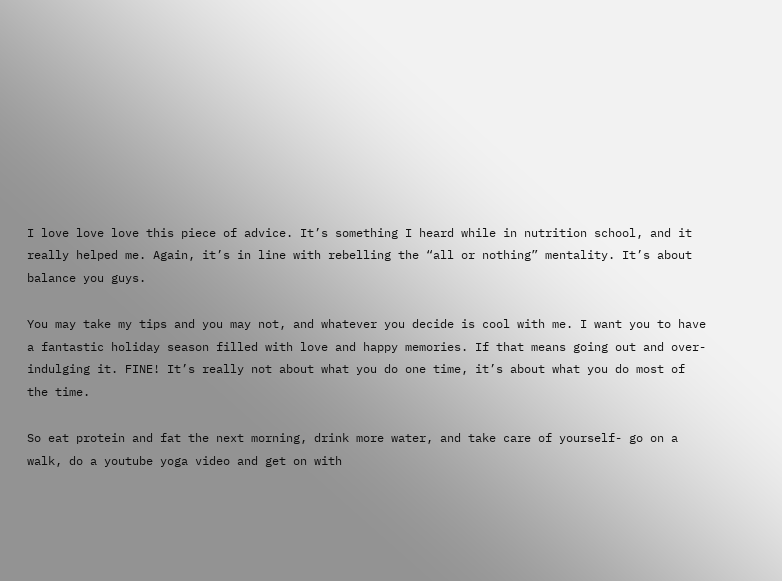I love love love this piece of advice. It’s something I heard while in nutrition school, and it really helped me. Again, it’s in line with rebelling the “all or nothing” mentality. It’s about balance you guys.

You may take my tips and you may not, and whatever you decide is cool with me. I want you to have a fantastic holiday season filled with love and happy memories. If that means going out and over-indulging it. FINE! It’s really not about what you do one time, it’s about what you do most of the time.

So eat protein and fat the next morning, drink more water, and take care of yourself- go on a walk, do a youtube yoga video and get on with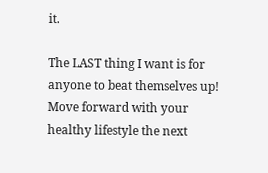it.

The LAST thing I want is for anyone to beat themselves up! Move forward with your healthy lifestyle the next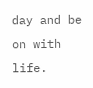day and be on with life.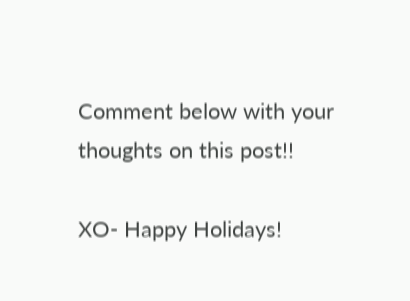Comment below with your thoughts on this post!!

XO- Happy Holidays!